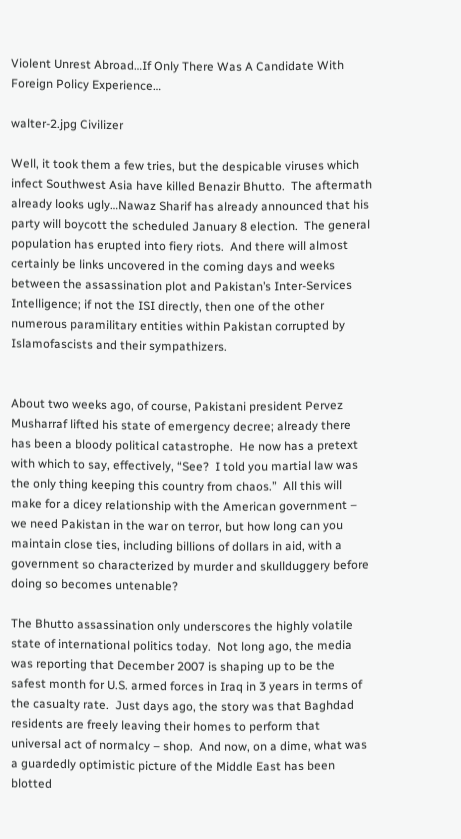Violent Unrest Abroad…If Only There Was A Candidate With Foreign Policy Experience…

walter-2.jpg Civilizer

Well, it took them a few tries, but the despicable viruses which infect Southwest Asia have killed Benazir Bhutto.  The aftermath already looks ugly…Nawaz Sharif has already announced that his party will boycott the scheduled January 8 election.  The general population has erupted into fiery riots.  And there will almost certainly be links uncovered in the coming days and weeks between the assassination plot and Pakistan’s Inter-Services Intelligence; if not the ISI directly, then one of the other numerous paramilitary entities within Pakistan corrupted by Islamofascists and their sympathizers.


About two weeks ago, of course, Pakistani president Pervez Musharraf lifted his state of emergency decree; already there has been a bloody political catastrophe.  He now has a pretext with which to say, effectively, “See?  I told you martial law was the only thing keeping this country from chaos.”  All this will make for a dicey relationship with the American government – we need Pakistan in the war on terror, but how long can you maintain close ties, including billions of dollars in aid, with a government so characterized by murder and skullduggery before doing so becomes untenable?

The Bhutto assassination only underscores the highly volatile state of international politics today.  Not long ago, the media was reporting that December 2007 is shaping up to be the safest month for U.S. armed forces in Iraq in 3 years in terms of the casualty rate.  Just days ago, the story was that Baghdad residents are freely leaving their homes to perform that universal act of normalcy – shop.  And now, on a dime, what was a guardedly optimistic picture of the Middle East has been blotted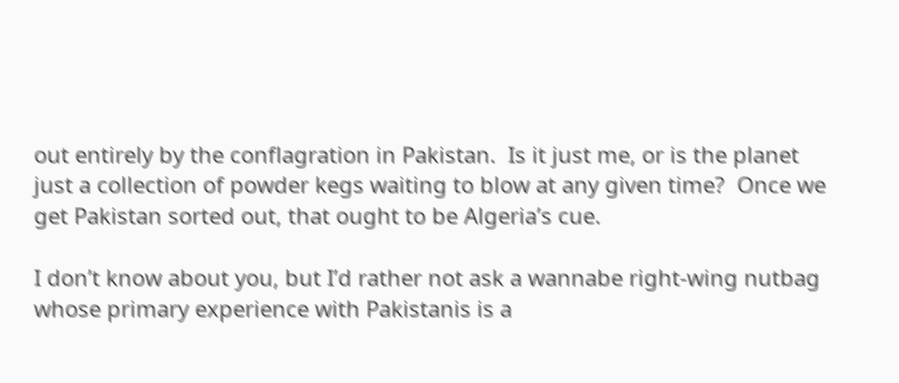out entirely by the conflagration in Pakistan.  Is it just me, or is the planet just a collection of powder kegs waiting to blow at any given time?  Once we get Pakistan sorted out, that ought to be Algeria’s cue.

I don’t know about you, but I’d rather not ask a wannabe right-wing nutbag whose primary experience with Pakistanis is a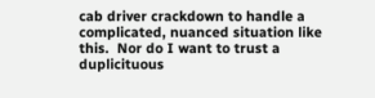cab driver crackdown to handle a complicated, nuanced situation like this.  Nor do I want to trust a duplicituous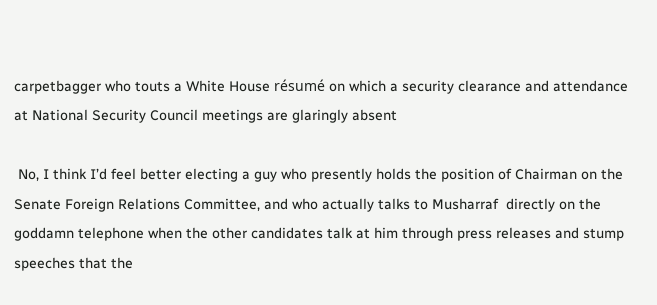carpetbagger who touts a White House résumé on which a security clearance and attendance at National Security Council meetings are glaringly absent

 No, I think I’d feel better electing a guy who presently holds the position of Chairman on the Senate Foreign Relations Committee, and who actually talks to Musharraf  directly on the goddamn telephone when the other candidates talk at him through press releases and stump speeches that the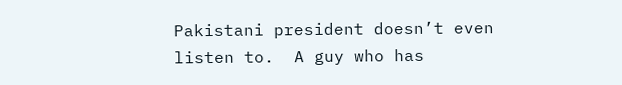Pakistani president doesn’t even listen to.  A guy who has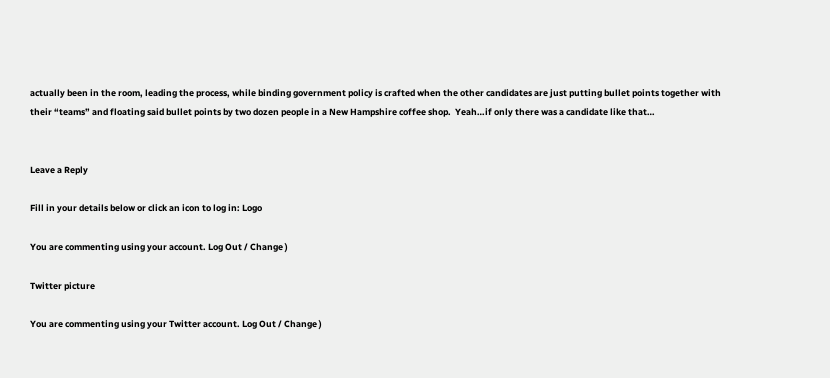actually been in the room, leading the process, while binding government policy is crafted when the other candidates are just putting bullet points together with their “teams” and floating said bullet points by two dozen people in a New Hampshire coffee shop.  Yeah…if only there was a candidate like that…


Leave a Reply

Fill in your details below or click an icon to log in: Logo

You are commenting using your account. Log Out / Change )

Twitter picture

You are commenting using your Twitter account. Log Out / Change )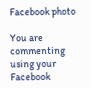Facebook photo

You are commenting using your Facebook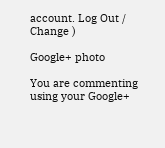account. Log Out / Change )

Google+ photo

You are commenting using your Google+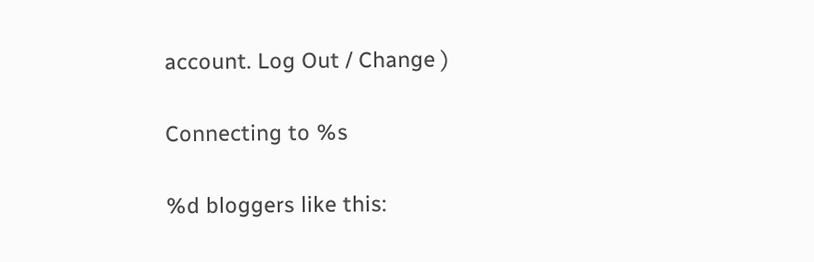account. Log Out / Change )

Connecting to %s

%d bloggers like this: